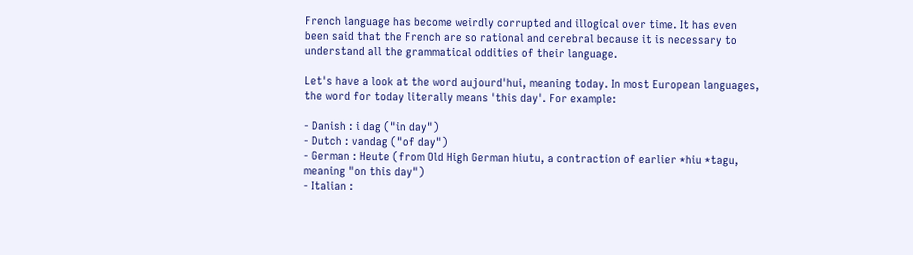French language has become weirdly corrupted and illogical over time. It has even been said that the French are so rational and cerebral because it is necessary to understand all the grammatical oddities of their language.

Let's have a look at the word aujourd'hui, meaning today. In most European languages, the word for today literally means 'this day'. For example:

- Danish : i dag ("in day")
- Dutch : vandag ("of day")
- German : Heute (from Old High German hiutu, a contraction of earlier *hiu *tagu, meaning "on this day")
- Italian :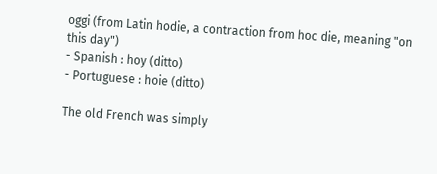oggi (from Latin hodie, a contraction from hoc die, meaning "on this day")
- Spanish : hoy (ditto)
- Portuguese : hoie (ditto)

The old French was simply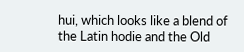hui, which looks like a blend of the Latin hodie and the Old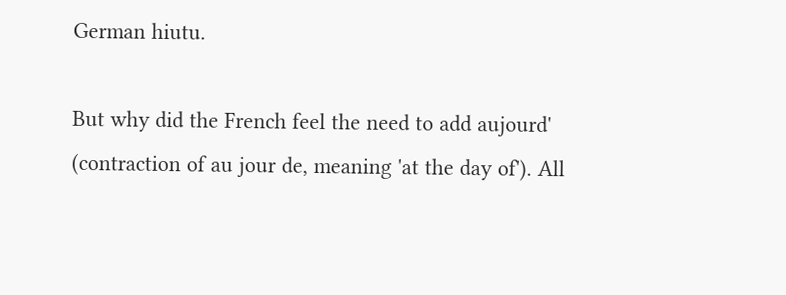German hiutu.

But why did the French feel the need to add aujourd' (contraction of au jour de, meaning 'at the day of'). All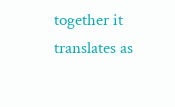together it translates as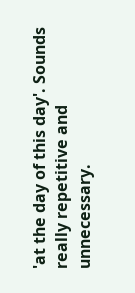'at the day of this day'. Sounds really repetitive and unnecessary.